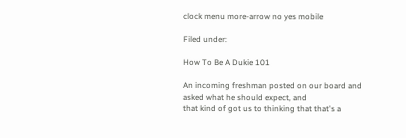clock menu more-arrow no yes mobile

Filed under:

How To Be A Dukie 101

An incoming freshman posted on our board and asked what he should expect, and
that kind of got us to thinking that that's a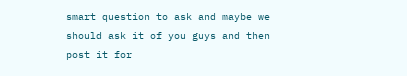smart question to ask and maybe we
should ask it of you guys and then post it for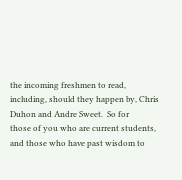the incoming freshmen to read,
including, should they happen by, Chris Duhon and Andre Sweet.  So for
those of you who are current students, and those who have past wisdom to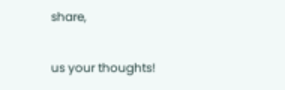share,

us your thoughts!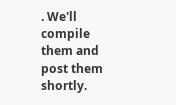. We'll compile them and post them shortly.